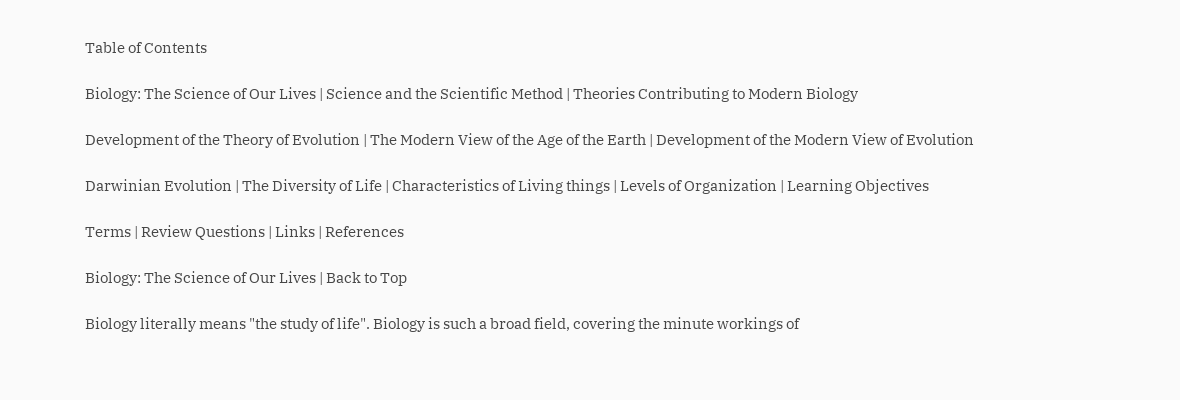Table of Contents

Biology: The Science of Our Lives | Science and the Scientific Method | Theories Contributing to Modern Biology

Development of the Theory of Evolution | The Modern View of the Age of the Earth | Development of the Modern View of Evolution

Darwinian Evolution | The Diversity of Life | Characteristics of Living things | Levels of Organization | Learning Objectives

Terms | Review Questions | Links | References

Biology: The Science of Our Lives | Back to Top

Biology literally means "the study of life". Biology is such a broad field, covering the minute workings of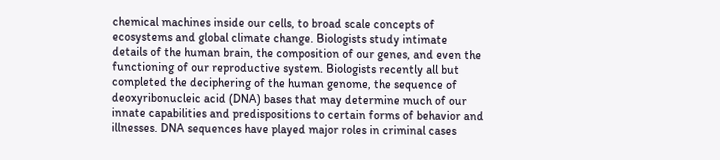chemical machines inside our cells, to broad scale concepts of ecosystems and global climate change. Biologists study intimate details of the human brain, the composition of our genes, and even the functioning of our reproductive system. Biologists recently all but completed the deciphering of the human genome, the sequence of deoxyribonucleic acid (DNA) bases that may determine much of our innate capabilities and predispositions to certain forms of behavior and illnesses. DNA sequences have played major roles in criminal cases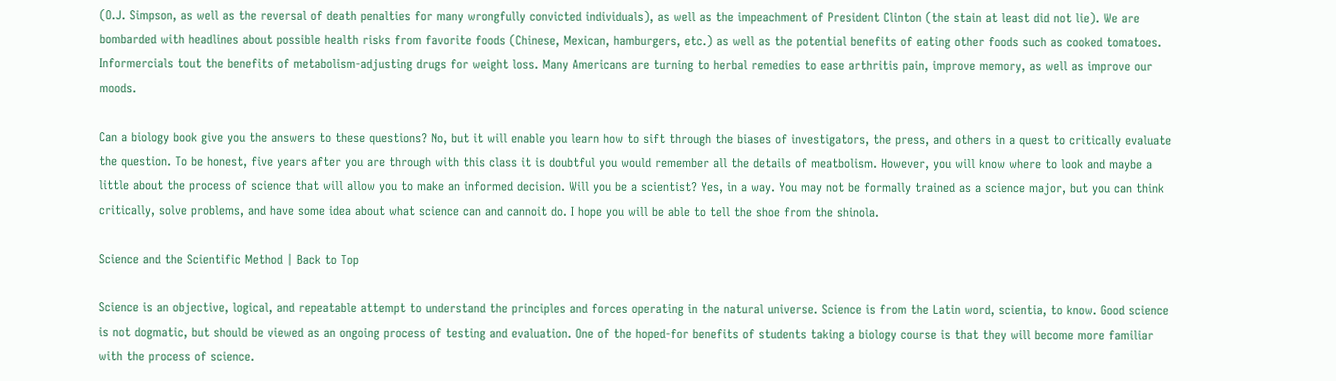(O.J. Simpson, as well as the reversal of death penalties for many wrongfully convicted individuals), as well as the impeachment of President Clinton (the stain at least did not lie). We are bombarded with headlines about possible health risks from favorite foods (Chinese, Mexican, hamburgers, etc.) as well as the potential benefits of eating other foods such as cooked tomatoes. Informercials tout the benefits of metabolism-adjusting drugs for weight loss. Many Americans are turning to herbal remedies to ease arthritis pain, improve memory, as well as improve our moods.

Can a biology book give you the answers to these questions? No, but it will enable you learn how to sift through the biases of investigators, the press, and others in a quest to critically evaluate the question. To be honest, five years after you are through with this class it is doubtful you would remember all the details of meatbolism. However, you will know where to look and maybe a little about the process of science that will allow you to make an informed decision. Will you be a scientist? Yes, in a way. You may not be formally trained as a science major, but you can think critically, solve problems, and have some idea about what science can and cannoit do. I hope you will be able to tell the shoe from the shinola.

Science and the Scientific Method | Back to Top

Science is an objective, logical, and repeatable attempt to understand the principles and forces operating in the natural universe. Science is from the Latin word, scientia, to know. Good science is not dogmatic, but should be viewed as an ongoing process of testing and evaluation. One of the hoped-for benefits of students taking a biology course is that they will become more familiar with the process of science.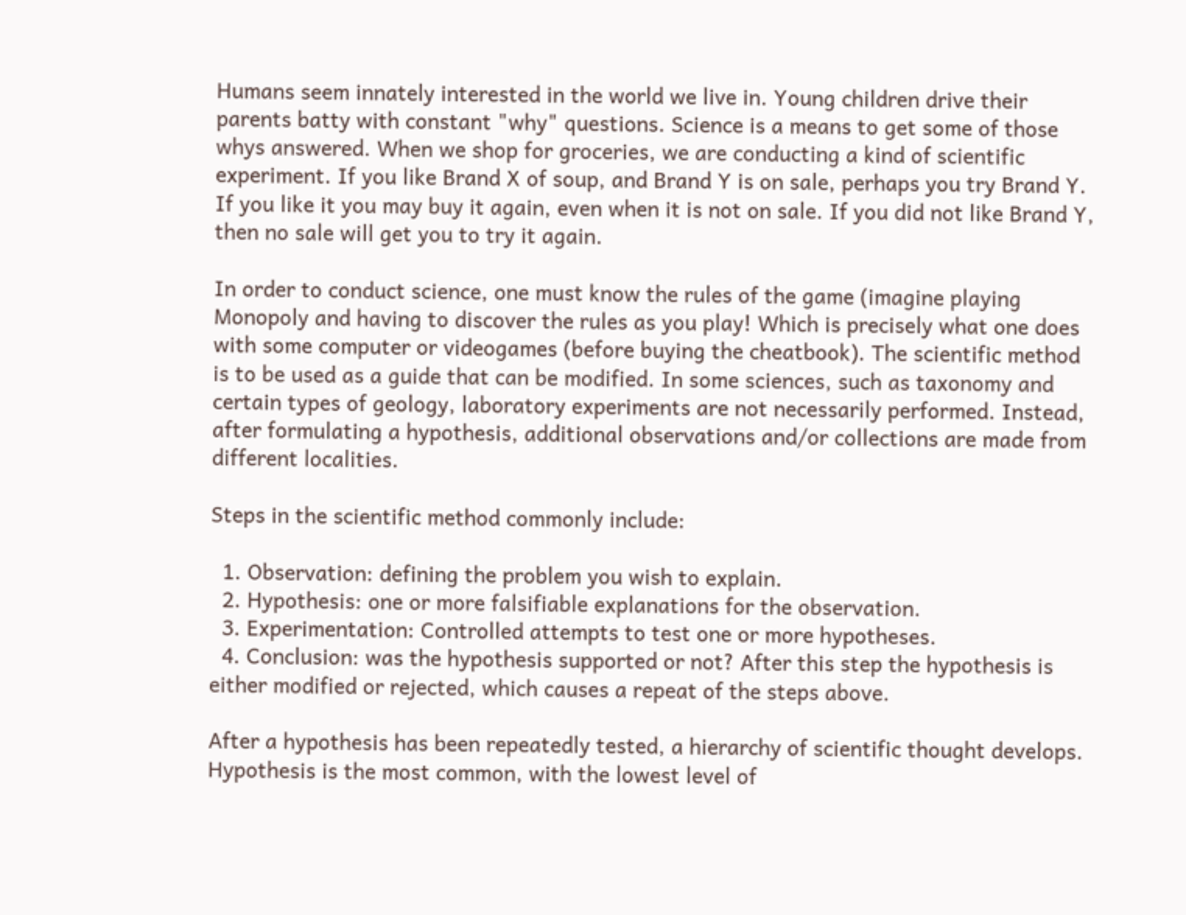Humans seem innately interested in the world we live in. Young children drive their parents batty with constant "why" questions. Science is a means to get some of those whys answered. When we shop for groceries, we are conducting a kind of scientific experiment. If you like Brand X of soup, and Brand Y is on sale, perhaps you try Brand Y. If you like it you may buy it again, even when it is not on sale. If you did not like Brand Y, then no sale will get you to try it again.

In order to conduct science, one must know the rules of the game (imagine playing Monopoly and having to discover the rules as you play! Which is precisely what one does with some computer or videogames (before buying the cheatbook). The scientific method is to be used as a guide that can be modified. In some sciences, such as taxonomy and certain types of geology, laboratory experiments are not necessarily performed. Instead, after formulating a hypothesis, additional observations and/or collections are made from different localities.

Steps in the scientific method commonly include:

  1. Observation: defining the problem you wish to explain.
  2. Hypothesis: one or more falsifiable explanations for the observation.
  3. Experimentation: Controlled attempts to test one or more hypotheses.
  4. Conclusion: was the hypothesis supported or not? After this step the hypothesis is either modified or rejected, which causes a repeat of the steps above.

After a hypothesis has been repeatedly tested, a hierarchy of scientific thought develops. Hypothesis is the most common, with the lowest level of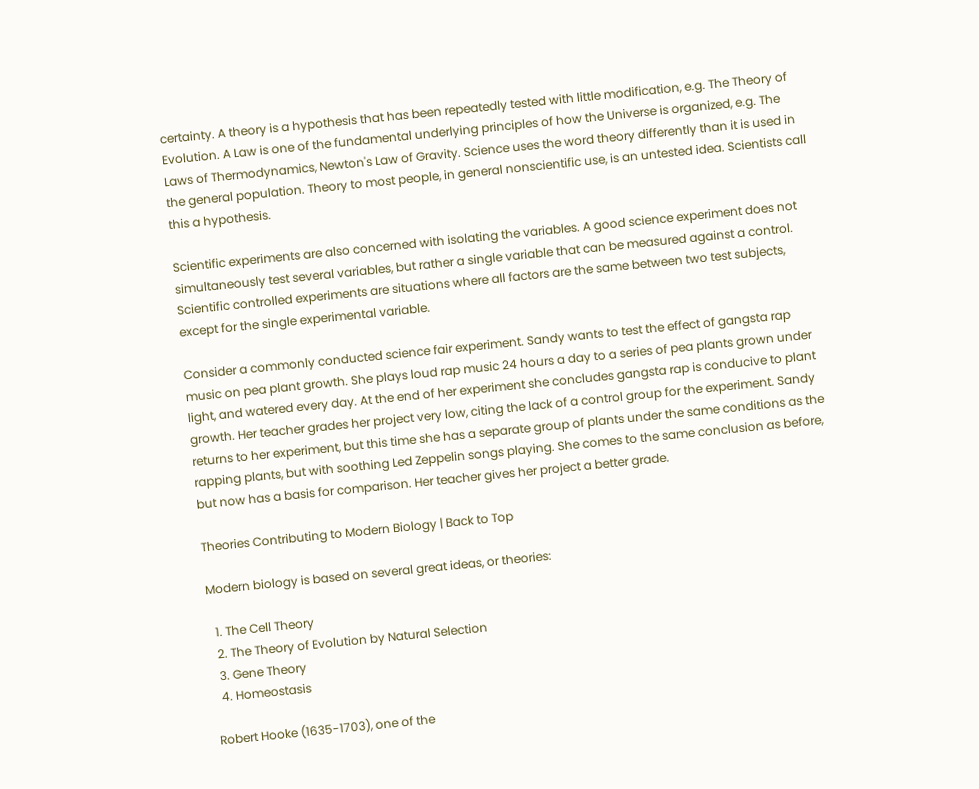certainty. A theory is a hypothesis that has been repeatedly tested with little modification, e.g. The Theory of Evolution. A Law is one of the fundamental underlying principles of how the Universe is organized, e.g. The Laws of Thermodynamics, Newton's Law of Gravity. Science uses the word theory differently than it is used in the general population. Theory to most people, in general nonscientific use, is an untested idea. Scientists call this a hypothesis.

Scientific experiments are also concerned with isolating the variables. A good science experiment does not simultaneously test several variables, but rather a single variable that can be measured against a control. Scientific controlled experiments are situations where all factors are the same between two test subjects, except for the single experimental variable.

Consider a commonly conducted science fair experiment. Sandy wants to test the effect of gangsta rap music on pea plant growth. She plays loud rap music 24 hours a day to a series of pea plants grown under light, and watered every day. At the end of her experiment she concludes gangsta rap is conducive to plant growth. Her teacher grades her project very low, citing the lack of a control group for the experiment. Sandy returns to her experiment, but this time she has a separate group of plants under the same conditions as the rapping plants, but with soothing Led Zeppelin songs playing. She comes to the same conclusion as before, but now has a basis for comparison. Her teacher gives her project a better grade.

Theories Contributing to Modern Biology | Back to Top

Modern biology is based on several great ideas, or theories:

  1. The Cell Theory
  2. The Theory of Evolution by Natural Selection
  3. Gene Theory
  4. Homeostasis

Robert Hooke (1635-1703), one of the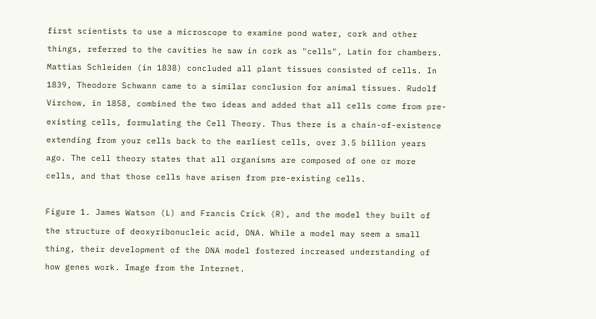first scientists to use a microscope to examine pond water, cork and other things, referred to the cavities he saw in cork as "cells", Latin for chambers. Mattias Schleiden (in 1838) concluded all plant tissues consisted of cells. In 1839, Theodore Schwann came to a similar conclusion for animal tissues. Rudolf Virchow, in 1858, combined the two ideas and added that all cells come from pre-existing cells, formulating the Cell Theory. Thus there is a chain-of-existence extending from your cells back to the earliest cells, over 3.5 billion years ago. The cell theory states that all organisms are composed of one or more cells, and that those cells have arisen from pre-existing cells.

Figure 1. James Watson (L) and Francis Crick (R), and the model they built of the structure of deoxyribonucleic acid, DNA. While a model may seem a small thing, their development of the DNA model fostered increased understanding of how genes work. Image from the Internet.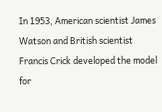In 1953, American scientist James Watson and British scientist Francis Crick developed the model for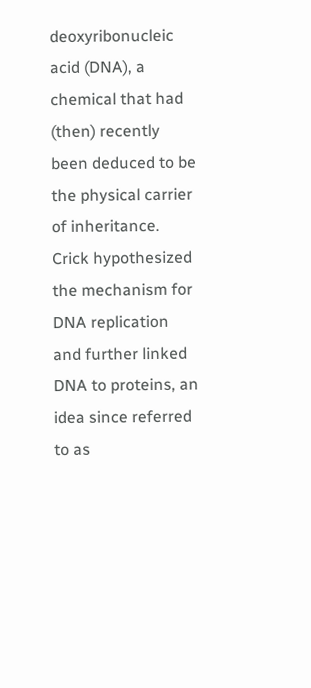deoxyribonucleic acid (DNA), a chemical that had (then) recently been deduced to be the physical carrier of inheritance. Crick hypothesized the mechanism for DNA replication and further linked DNA to proteins, an idea since referred to as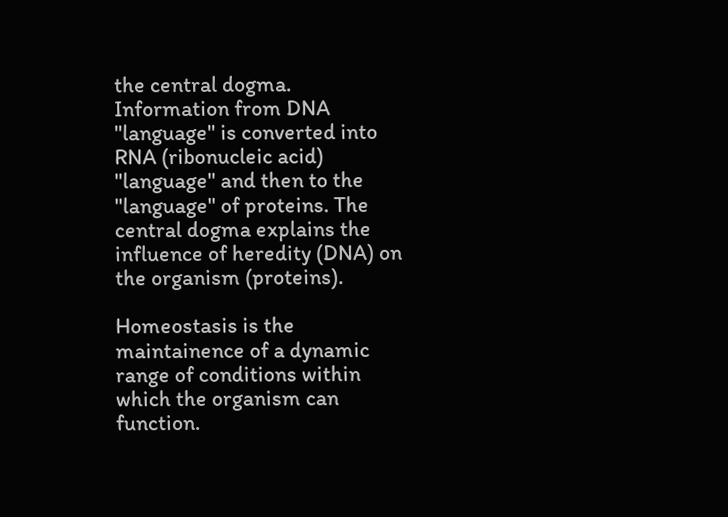the central dogma. Information from DNA "language" is converted into RNA (ribonucleic acid) "language" and then to the "language" of proteins. The central dogma explains the influence of heredity (DNA) on the organism (proteins).

Homeostasis is the maintainence of a dynamic range of conditions within which the organism can function.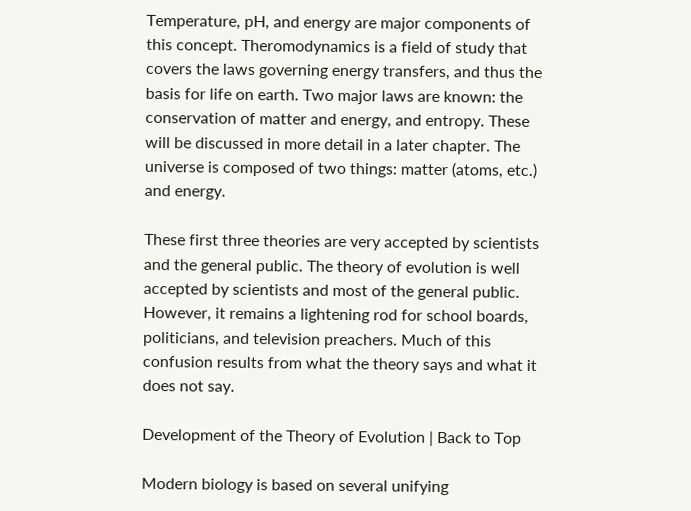Temperature, pH, and energy are major components of this concept. Theromodynamics is a field of study that covers the laws governing energy transfers, and thus the basis for life on earth. Two major laws are known: the conservation of matter and energy, and entropy. These will be discussed in more detail in a later chapter. The universe is composed of two things: matter (atoms, etc.) and energy.

These first three theories are very accepted by scientists and the general public. The theory of evolution is well accepted by scientists and most of the general public. However, it remains a lightening rod for school boards, politicians, and television preachers. Much of this confusion results from what the theory says and what it does not say.

Development of the Theory of Evolution | Back to Top

Modern biology is based on several unifying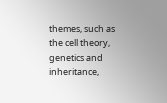themes, such as the cell theory, genetics and inheritance,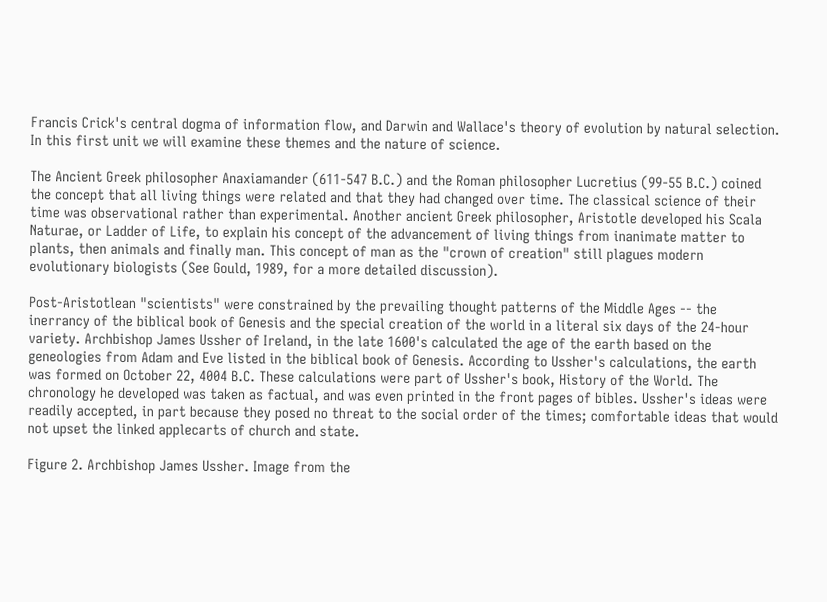Francis Crick's central dogma of information flow, and Darwin and Wallace's theory of evolution by natural selection. In this first unit we will examine these themes and the nature of science.

The Ancient Greek philosopher Anaxiamander (611-547 B.C.) and the Roman philosopher Lucretius (99-55 B.C.) coined the concept that all living things were related and that they had changed over time. The classical science of their time was observational rather than experimental. Another ancient Greek philosopher, Aristotle developed his Scala Naturae, or Ladder of Life, to explain his concept of the advancement of living things from inanimate matter to plants, then animals and finally man. This concept of man as the "crown of creation" still plagues modern evolutionary biologists (See Gould, 1989, for a more detailed discussion).

Post-Aristotlean "scientists" were constrained by the prevailing thought patterns of the Middle Ages -- the inerrancy of the biblical book of Genesis and the special creation of the world in a literal six days of the 24-hour variety. Archbishop James Ussher of Ireland, in the late 1600's calculated the age of the earth based on the geneologies from Adam and Eve listed in the biblical book of Genesis. According to Ussher's calculations, the earth was formed on October 22, 4004 B.C. These calculations were part of Ussher's book, History of the World. The chronology he developed was taken as factual, and was even printed in the front pages of bibles. Ussher's ideas were readily accepted, in part because they posed no threat to the social order of the times; comfortable ideas that would not upset the linked applecarts of church and state.

Figure 2. Archbishop James Ussher. Image from the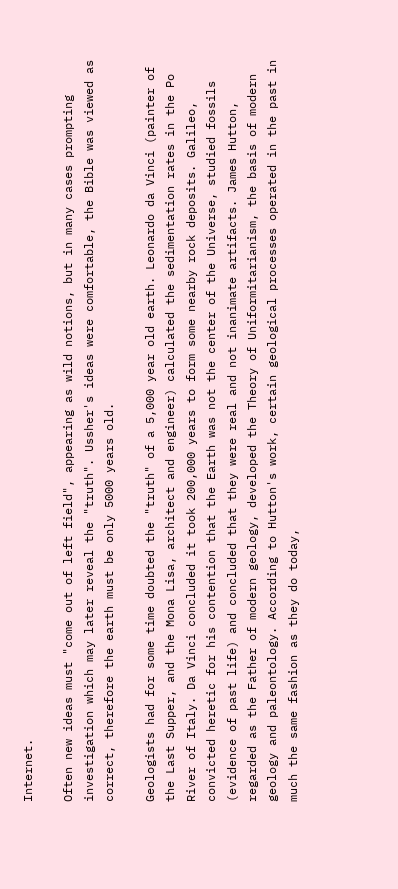Internet.

Often new ideas must "come out of left field", appearing as wild notions, but in many cases prompting investigation which may later reveal the "truth". Ussher's ideas were comfortable, the Bible was viewed as correct, therefore the earth must be only 5000 years old.

Geologists had for some time doubted the "truth" of a 5,000 year old earth. Leonardo da Vinci (painter of the Last Supper, and the Mona Lisa, architect and engineer) calculated the sedimentation rates in the Po River of Italy. Da Vinci concluded it took 200,000 years to form some nearby rock deposits. Galileo, convicted heretic for his contention that the Earth was not the center of the Universe, studied fossils (evidence of past life) and concluded that they were real and not inanimate artifacts. James Hutton, regarded as the Father of modern geology, developed the Theory of Uniformitarianism, the basis of modern geology and paleontology. According to Hutton's work, certain geological processes operated in the past in much the same fashion as they do today,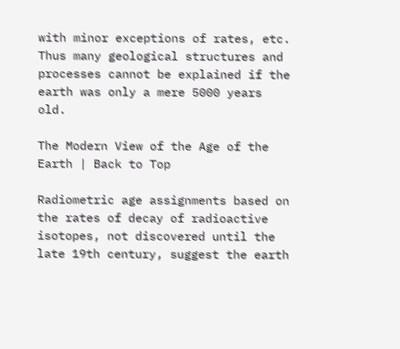with minor exceptions of rates, etc. Thus many geological structures and processes cannot be explained if the earth was only a mere 5000 years old.

The Modern View of the Age of the Earth | Back to Top

Radiometric age assignments based on the rates of decay of radioactive isotopes, not discovered until the late 19th century, suggest the earth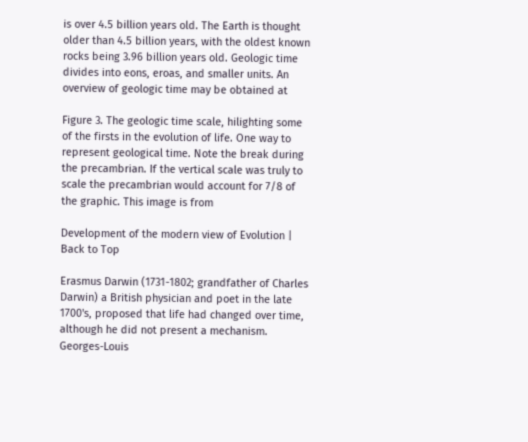is over 4.5 billion years old. The Earth is thought older than 4.5 billion years, with the oldest known rocks being 3.96 billion years old. Geologic time divides into eons, eroas, and smaller units. An overview of geologic time may be obtained at

Figure 3. The geologic time scale, hilighting some of the firsts in the evolution of life. One way to represent geological time. Note the break during the precambrian. If the vertical scale was truly to scale the precambrian would account for 7/8 of the graphic. This image is from

Development of the modern view of Evolution | Back to Top

Erasmus Darwin (1731-1802; grandfather of Charles Darwin) a British physician and poet in the late 1700's, proposed that life had changed over time, although he did not present a mechanism. Georges-Louis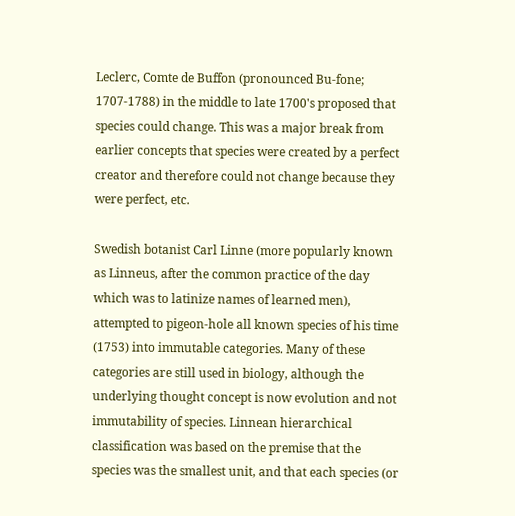Leclerc, Comte de Buffon (pronounced Bu-fone; 1707-1788) in the middle to late 1700's proposed that species could change. This was a major break from earlier concepts that species were created by a perfect creator and therefore could not change because they were perfect, etc.

Swedish botanist Carl Linne (more popularly known as Linneus, after the common practice of the day which was to latinize names of learned men), attempted to pigeon-hole all known species of his time (1753) into immutable categories. Many of these categories are still used in biology, although the underlying thought concept is now evolution and not immutability of species. Linnean hierarchical classification was based on the premise that the species was the smallest unit, and that each species (or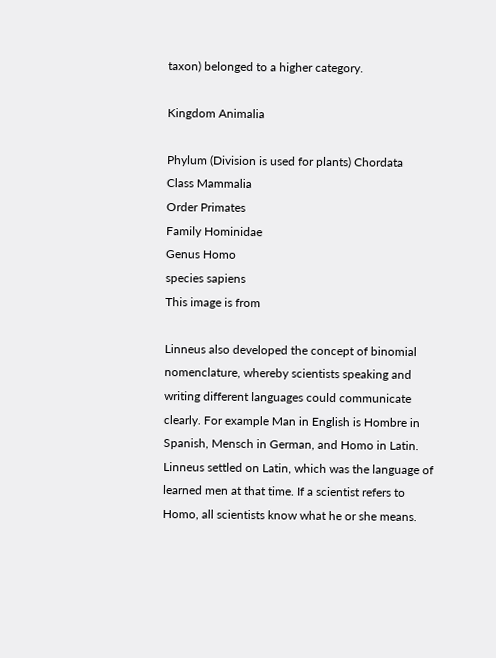taxon) belonged to a higher category.

Kingdom Animalia

Phylum (Division is used for plants) Chordata
Class Mammalia
Order Primates
Family Hominidae
Genus Homo
species sapiens
This image is from

Linneus also developed the concept of binomial nomenclature, whereby scientists speaking and writing different languages could communicate clearly. For example Man in English is Hombre in Spanish, Mensch in German, and Homo in Latin. Linneus settled on Latin, which was the language of learned men at that time. If a scientist refers to Homo, all scientists know what he or she means.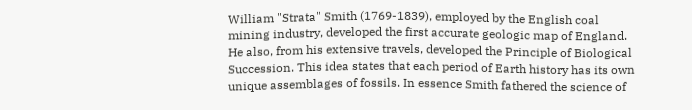William "Strata" Smith (1769-1839), employed by the English coal mining industry, developed the first accurate geologic map of England. He also, from his extensive travels, developed the Principle of Biological Succession. This idea states that each period of Earth history has its own unique assemblages of fossils. In essence Smith fathered the science of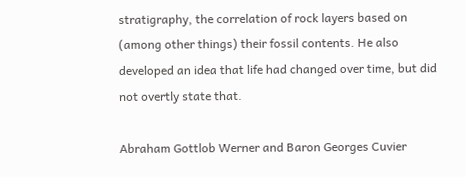stratigraphy, the correlation of rock layers based on (among other things) their fossil contents. He also developed an idea that life had changed over time, but did not overtly state that.

Abraham Gottlob Werner and Baron Georges Cuvier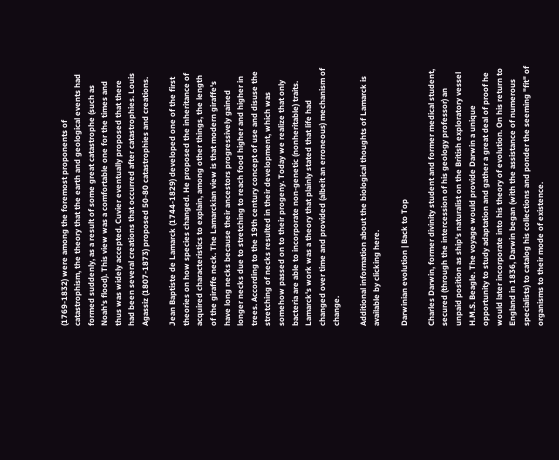(1769-1832) were among the foremost proponents of catastrophism, the theory that the earth and geological events had formed suddenly, as a result of some great catastrophe (such as Noah's flood). This view was a comfortable one for the times and thus was widely accepted. Cuvier eventually proposed that there had been several creations that occurred after catastrophies. Louis Agassiz (1807-1873) proposed 50-80 catastrophies and creations.

Jean Baptiste de Lamarck (1744-1829) developed one of the first theories on how species changed. He proposed the inheritance of acquired characteristics to explain, among other things, the length of the giraffe neck. The Lamarckian view is that modern giraffe's have long necks because their ancestors progressively gained longer necks due to stretching to reach food higher and higher in trees. According to the 19th century concept of use and disuse the stretching of necks resulted in their development, which was somehow passed on to their progeny. Today we realize that only bacteria are able to incorporate non-genetic (nonheritable) traits. Lamarck's work was a theory that plainly stated that life had changed over time and provided (albeit an erroneous) mechanism of change.

Additional information about the biological thoughts of Lamarck is available by clicking here.

Darwinian evolution | Back to Top

Charles Darwin, former divinity student and former medical student, secured (through the intercession of his geology professor) an unpaid position as ship's naturalist on the British exploratory vessel H.M.S. Beagle. The voyage would provide Darwin a unique opportunity to study adaptation and gather a great deal of proof he would later incorporate into his theory of evolution. On his return to England in 1836, Darwin began (with the assistance of numerous specialists) to catalog his collections and ponder the seeming "fit" of organisms to their mode of existence.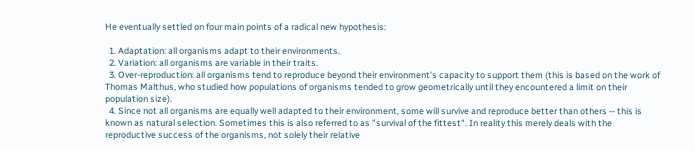He eventually settled on four main points of a radical new hypothesis:

  1. Adaptation: all organisms adapt to their environments.
  2. Variation: all organisms are variable in their traits.
  3. Over-reproduction: all organisms tend to reproduce beyond their environment's capacity to support them (this is based on the work of Thomas Malthus, who studied how populations of organisms tended to grow geometrically until they encountered a limit on their population size).
  4. Since not all organisms are equally well adapted to their environment, some will survive and reproduce better than others -- this is known as natural selection. Sometimes this is also referred to as "survival of the fittest". In reality this merely deals with the reproductive success of the organisms, not solely their relative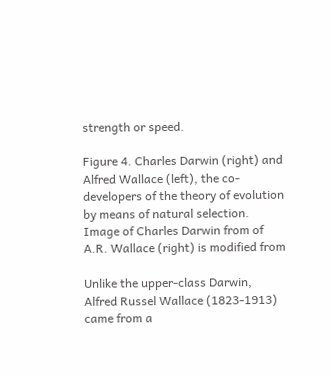strength or speed.

Figure 4. Charles Darwin (right) and Alfred Wallace (left), the co-developers of the theory of evolution by means of natural selection. Image of Charles Darwin from of A.R. Wallace (right) is modified from

Unlike the upper-class Darwin, Alfred Russel Wallace (1823-1913) came from a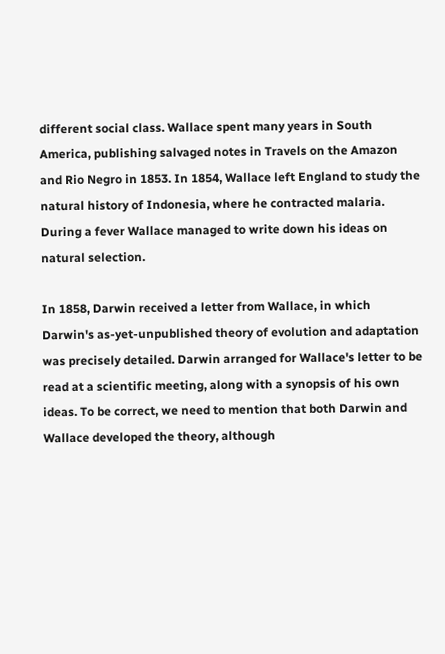different social class. Wallace spent many years in South America, publishing salvaged notes in Travels on the Amazon and Rio Negro in 1853. In 1854, Wallace left England to study the natural history of Indonesia, where he contracted malaria. During a fever Wallace managed to write down his ideas on natural selection.

In 1858, Darwin received a letter from Wallace, in which Darwin's as-yet-unpublished theory of evolution and adaptation was precisely detailed. Darwin arranged for Wallace's letter to be read at a scientific meeting, along with a synopsis of his own ideas. To be correct, we need to mention that both Darwin and Wallace developed the theory, although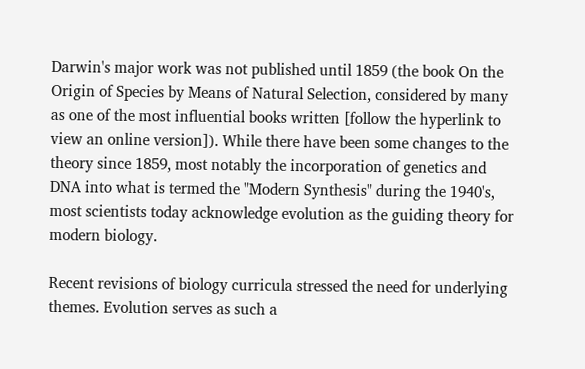Darwin's major work was not published until 1859 (the book On the Origin of Species by Means of Natural Selection, considered by many as one of the most influential books written [follow the hyperlink to view an online version]). While there have been some changes to the theory since 1859, most notably the incorporation of genetics and DNA into what is termed the "Modern Synthesis" during the 1940's, most scientists today acknowledge evolution as the guiding theory for modern biology.

Recent revisions of biology curricula stressed the need for underlying themes. Evolution serves as such a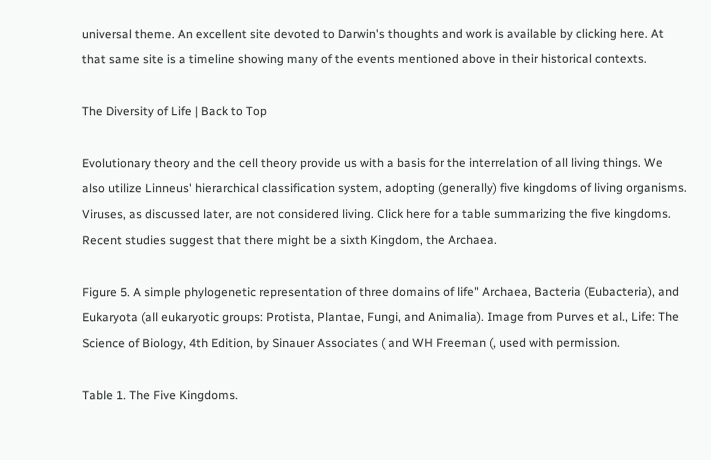universal theme. An excellent site devoted to Darwin's thoughts and work is available by clicking here. At that same site is a timeline showing many of the events mentioned above in their historical contexts.

The Diversity of Life | Back to Top

Evolutionary theory and the cell theory provide us with a basis for the interrelation of all living things. We also utilize Linneus' hierarchical classification system, adopting (generally) five kingdoms of living organisms. Viruses, as discussed later, are not considered living. Click here for a table summarizing the five kingdoms. Recent studies suggest that there might be a sixth Kingdom, the Archaea.

Figure 5. A simple phylogenetic representation of three domains of life" Archaea, Bacteria (Eubacteria), and Eukaryota (all eukaryotic groups: Protista, Plantae, Fungi, and Animalia). Image from Purves et al., Life: The Science of Biology, 4th Edition, by Sinauer Associates ( and WH Freeman (, used with permission.

Table 1. The Five Kingdoms.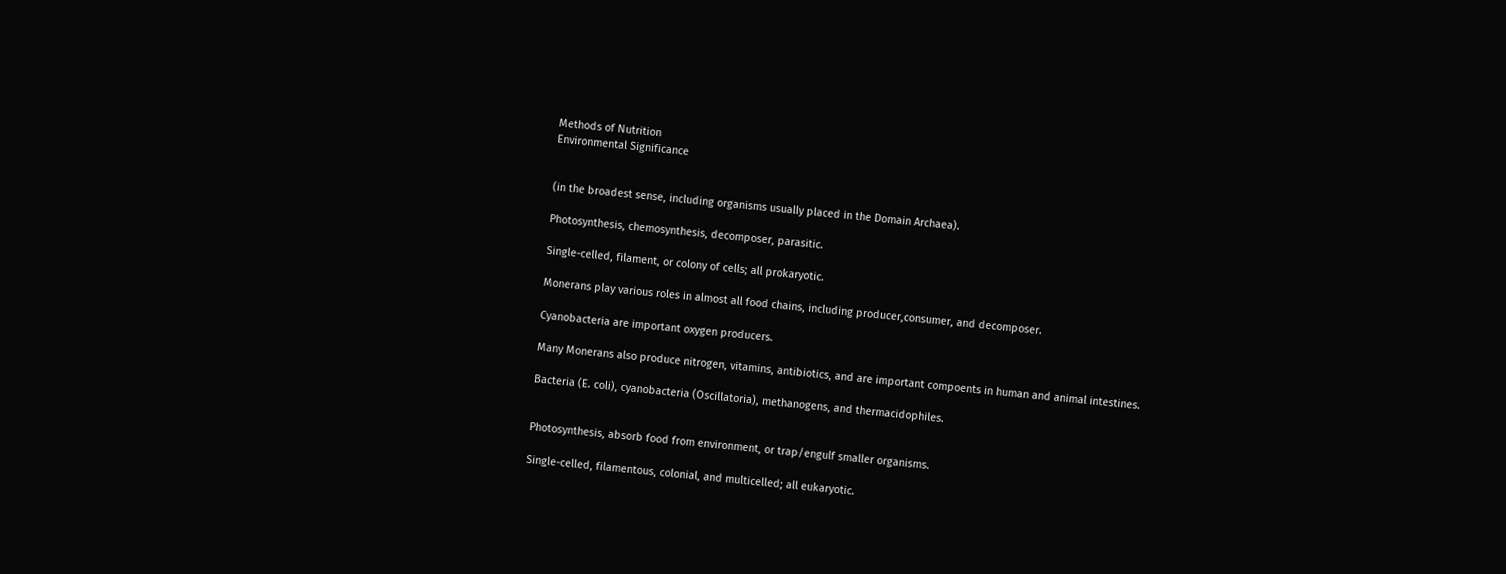Methods of Nutrition
Environmental Significance


(in the broadest sense, including organisms usually placed in the Domain Archaea).

Photosynthesis, chemosynthesis, decomposer, parasitic.

Single-celled, filament, or colony of cells; all prokaryotic.

Monerans play various roles in almost all food chains, including producer,consumer, and decomposer.

Cyanobacteria are important oxygen producers.

Many Monerans also produce nitrogen, vitamins, antibiotics, and are important compoents in human and animal intestines.

Bacteria (E. coli), cyanobacteria (Oscillatoria), methanogens, and thermacidophiles.


Photosynthesis, absorb food from environment, or trap/engulf smaller organisms.

Single-celled, filamentous, colonial, and multicelled; all eukaryotic.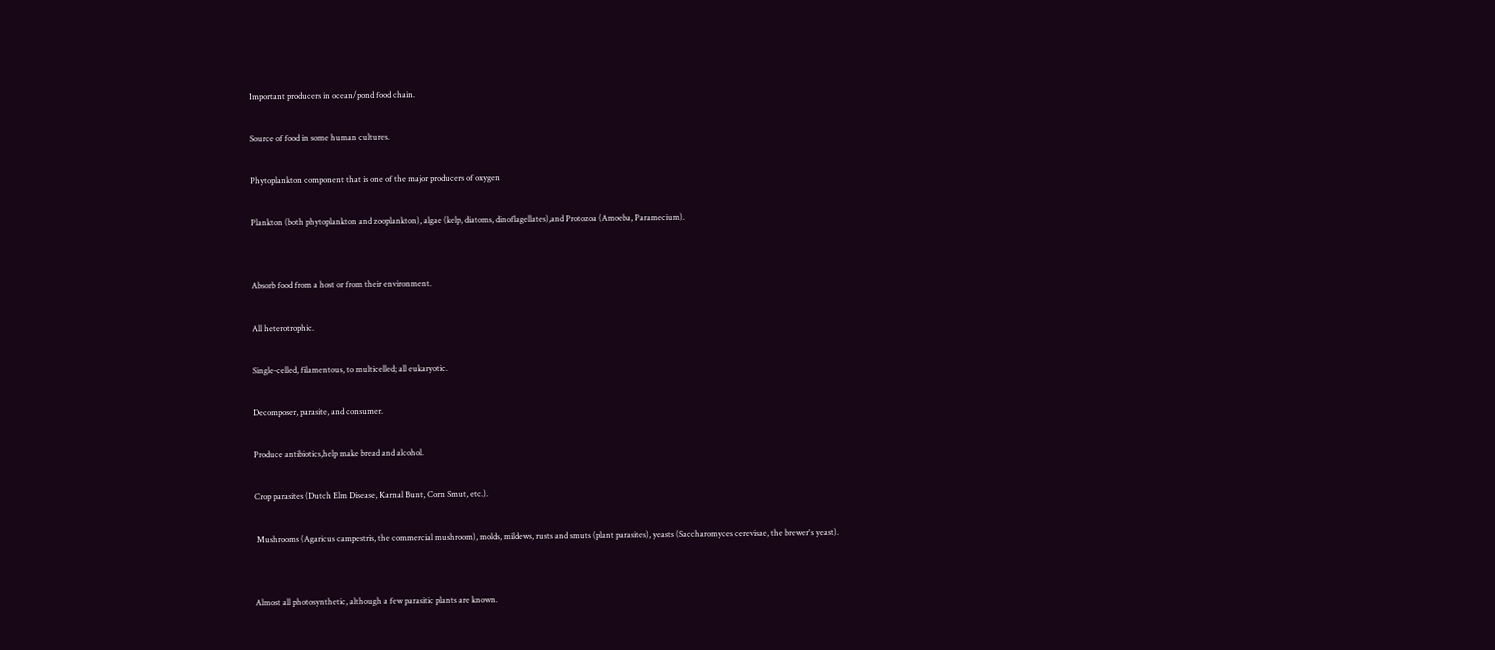Important producers in ocean/pond food chain.

Source of food in some human cultures.

Phytoplankton component that is one of the major producers of oxygen

Plankton (both phytoplankton and zooplankton), algae (kelp, diatoms, dinoflagellates),and Protozoa (Amoeba, Paramecium).


Absorb food from a host or from their environment.

All heterotrophic.

Single-celled, filamentous, to multicelled; all eukaryotic.

Decomposer, parasite, and consumer.

Produce antibiotics,help make bread and alcohol.

Crop parasites (Dutch Elm Disease, Karnal Bunt, Corn Smut, etc.).

 Mushrooms (Agaricus campestris, the commercial mushroom), molds, mildews, rusts and smuts (plant parasites), yeasts (Saccharomyces cerevisae, the brewer's yeast).


Almost all photosynthetic, although a few parasitic plants are known.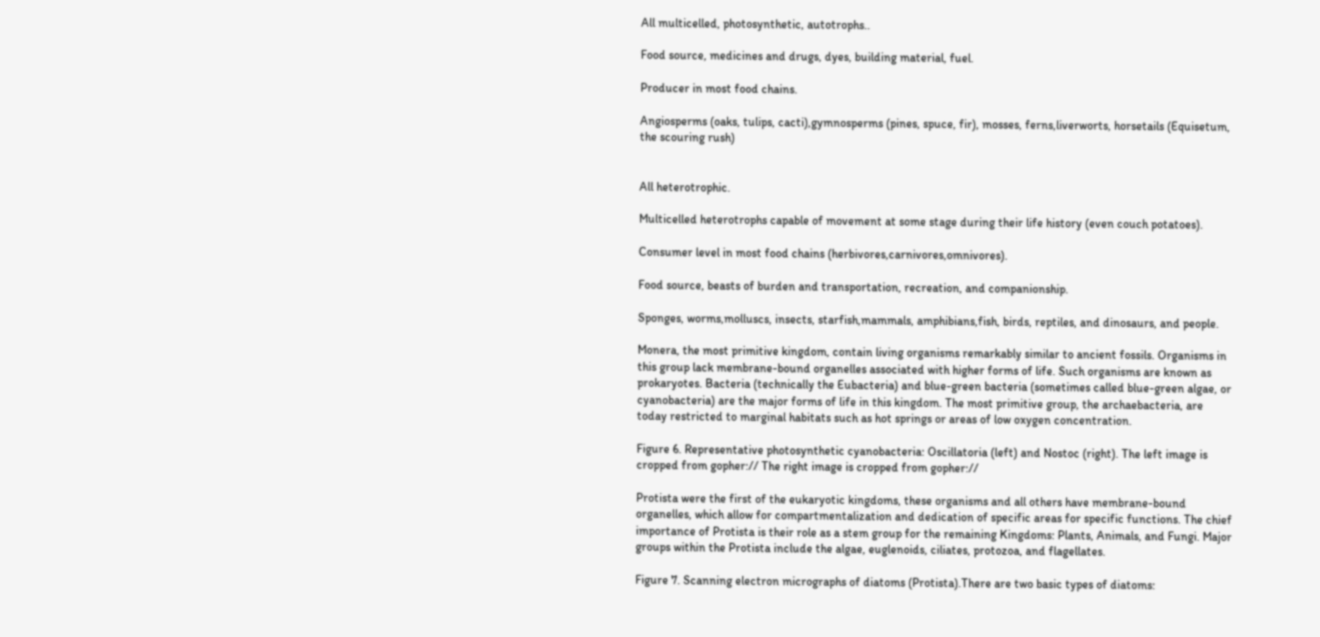All multicelled, photosynthetic, autotrophs..

Food source, medicines and drugs, dyes, building material, fuel.

Producer in most food chains.

Angiosperms (oaks, tulips, cacti),gymnosperms (pines, spuce, fir), mosses, ferns,liverworts, horsetails (Equisetum, the scouring rush)


All heterotrophic.

Multicelled heterotrophs capable of movement at some stage during their life history (even couch potatoes).

Consumer level in most food chains (herbivores,carnivores,omnivores).

Food source, beasts of burden and transportation, recreation, and companionship.

Sponges, worms,molluscs, insects, starfish,mammals, amphibians,fish, birds, reptiles, and dinosaurs, and people.

Monera, the most primitive kingdom, contain living organisms remarkably similar to ancient fossils. Organisms in this group lack membrane-bound organelles associated with higher forms of life. Such organisms are known as prokaryotes. Bacteria (technically the Eubacteria) and blue-green bacteria (sometimes called blue-green algae, or cyanobacteria) are the major forms of life in this kingdom. The most primitive group, the archaebacteria, are today restricted to marginal habitats such as hot springs or areas of low oxygen concentration.

Figure 6. Representative photosynthetic cyanobacteria: Oscillatoria (left) and Nostoc (right). The left image is cropped from gopher:// The right image is cropped from gopher://

Protista were the first of the eukaryotic kingdoms, these organisms and all others have membrane-bound organelles, which allow for compartmentalization and dedication of specific areas for specific functions. The chief importance of Protista is their role as a stem group for the remaining Kingdoms: Plants, Animals, and Fungi. Major groups within the Protista include the algae, euglenoids, ciliates, protozoa, and flagellates.

Figure 7. Scanning electron micrographs of diatoms (Protista).There are two basic types of diatoms: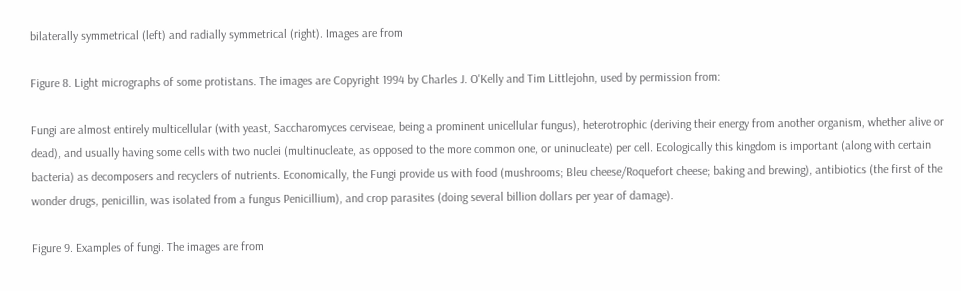bilaterally symmetrical (left) and radially symmetrical (right). Images are from

Figure 8. Light micrographs of some protistans. The images are Copyright 1994 by Charles J. O'Kelly and Tim Littlejohn, used by permission from:

Fungi are almost entirely multicellular (with yeast, Saccharomyces cerviseae, being a prominent unicellular fungus), heterotrophic (deriving their energy from another organism, whether alive or dead), and usually having some cells with two nuclei (multinucleate, as opposed to the more common one, or uninucleate) per cell. Ecologically this kingdom is important (along with certain bacteria) as decomposers and recyclers of nutrients. Economically, the Fungi provide us with food (mushrooms; Bleu cheese/Roquefort cheese; baking and brewing), antibiotics (the first of the wonder drugs, penicillin, was isolated from a fungus Penicillium), and crop parasites (doing several billion dollars per year of damage).

Figure 9. Examples of fungi. The images are from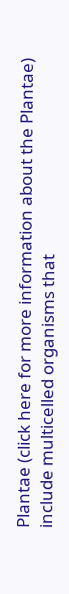Plantae (click here for more information about the Plantae) include multicelled organisms that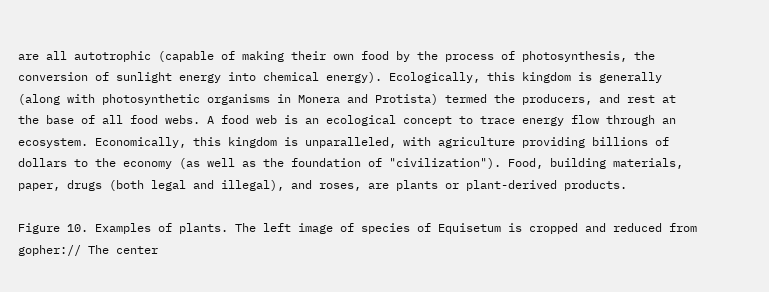are all autotrophic (capable of making their own food by the process of photosynthesis, the conversion of sunlight energy into chemical energy). Ecologically, this kingdom is generally (along with photosynthetic organisms in Monera and Protista) termed the producers, and rest at the base of all food webs. A food web is an ecological concept to trace energy flow through an ecosystem. Economically, this kingdom is unparalleled, with agriculture providing billions of dollars to the economy (as well as the foundation of "civilization"). Food, building materials, paper, drugs (both legal and illegal), and roses, are plants or plant-derived products.

Figure 10. Examples of plants. The left image of species of Equisetum is cropped and reduced from gopher:// The center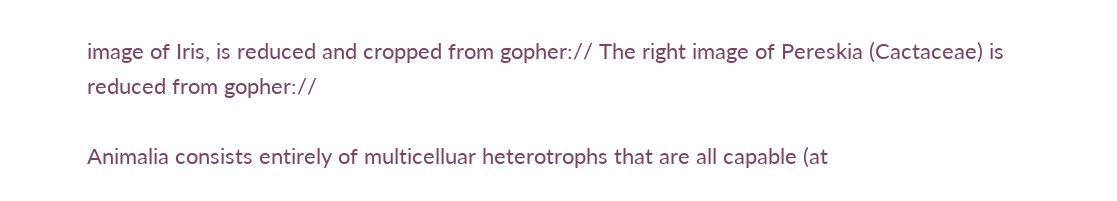image of Iris, is reduced and cropped from gopher:// The right image of Pereskia (Cactaceae) is reduced from gopher://

Animalia consists entirely of multicelluar heterotrophs that are all capable (at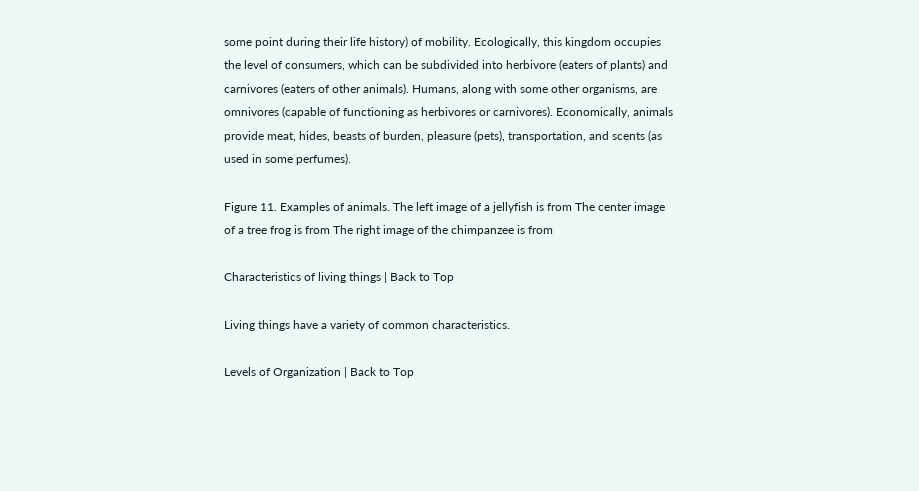some point during their life history) of mobility. Ecologically, this kingdom occupies the level of consumers, which can be subdivided into herbivore (eaters of plants) and carnivores (eaters of other animals). Humans, along with some other organisms, are omnivores (capable of functioning as herbivores or carnivores). Economically, animals provide meat, hides, beasts of burden, pleasure (pets), transportation, and scents (as used in some perfumes).

Figure 11. Examples of animals. The left image of a jellyfish is from The center image of a tree frog is from The right image of the chimpanzee is from

Characteristics of living things | Back to Top

Living things have a variety of common characteristics.

Levels of Organization | Back to Top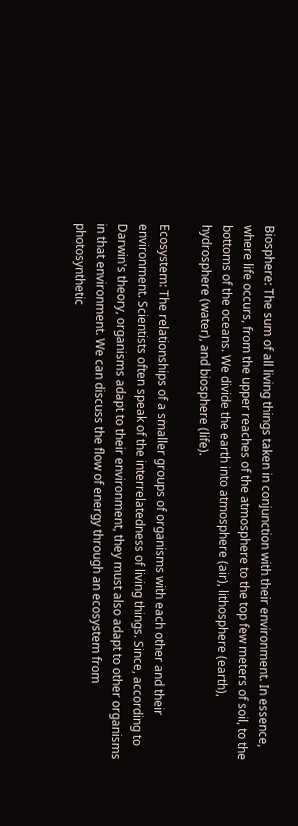Biosphere: The sum of all living things taken in conjunction with their environment. In essence, where life occurs, from the upper reaches of the atmosphere to the top few meters of soil, to the bottoms of the oceans. We divide the earth into atmosphere (air), lithosphere (earth), hydrosphere (water), and biosphere (life).

Ecosystem: The relationships of a smaller groups of organisms with each other and their environment. Scientists often speak of the interrelatedness of living things. Since, according to Darwin's theory, organisms adapt to their environment, they must also adapt to other organisms in that environment. We can discuss the flow of energy through an ecosystem from photosynthetic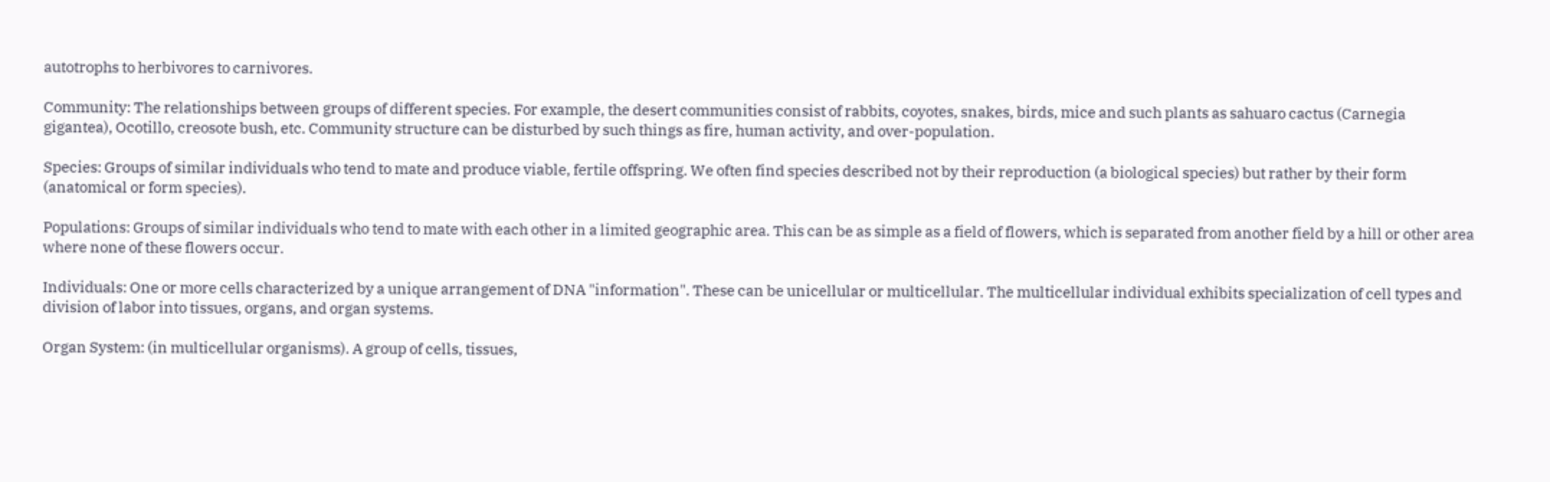autotrophs to herbivores to carnivores.

Community: The relationships between groups of different species. For example, the desert communities consist of rabbits, coyotes, snakes, birds, mice and such plants as sahuaro cactus (Carnegia gigantea), Ocotillo, creosote bush, etc. Community structure can be disturbed by such things as fire, human activity, and over-population.

Species: Groups of similar individuals who tend to mate and produce viable, fertile offspring. We often find species described not by their reproduction (a biological species) but rather by their form (anatomical or form species).

Populations: Groups of similar individuals who tend to mate with each other in a limited geographic area. This can be as simple as a field of flowers, which is separated from another field by a hill or other area where none of these flowers occur.

Individuals: One or more cells characterized by a unique arrangement of DNA "information". These can be unicellular or multicellular. The multicellular individual exhibits specialization of cell types and division of labor into tissues, organs, and organ systems.

Organ System: (in multicellular organisms). A group of cells, tissues,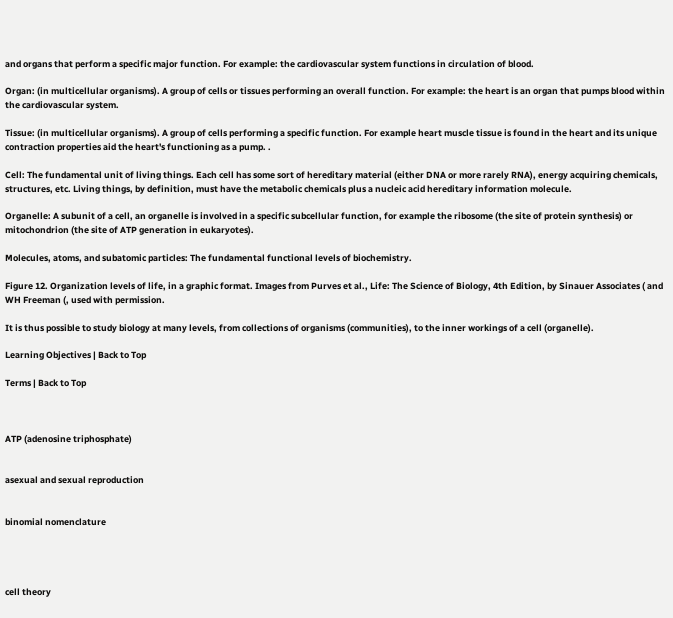and organs that perform a specific major function. For example: the cardiovascular system functions in circulation of blood.

Organ: (in multicellular organisms). A group of cells or tissues performing an overall function. For example: the heart is an organ that pumps blood within the cardiovascular system.

Tissue: (in multicellular organisms). A group of cells performing a specific function. For example heart muscle tissue is found in the heart and its unique contraction properties aid the heart's functioning as a pump. .

Cell: The fundamental unit of living things. Each cell has some sort of hereditary material (either DNA or more rarely RNA), energy acquiring chemicals, structures, etc. Living things, by definition, must have the metabolic chemicals plus a nucleic acid hereditary information molecule.

Organelle: A subunit of a cell, an organelle is involved in a specific subcellular function, for example the ribosome (the site of protein synthesis) or mitochondrion (the site of ATP generation in eukaryotes).

Molecules, atoms, and subatomic particles: The fundamental functional levels of biochemistry.

Figure 12. Organization levels of life, in a graphic format. Images from Purves et al., Life: The Science of Biology, 4th Edition, by Sinauer Associates ( and WH Freeman (, used with permission.

It is thus possible to study biology at many levels, from collections of organisms (communities), to the inner workings of a cell (organelle).

Learning Objectives | Back to Top

Terms | Back to Top



ATP (adenosine triphosphate)


asexual and sexual reproduction


binomial nomenclature




cell theory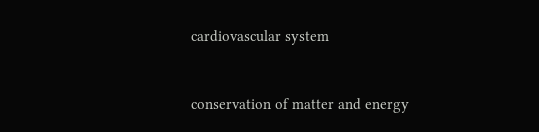cardiovascular system



conservation of matter and energy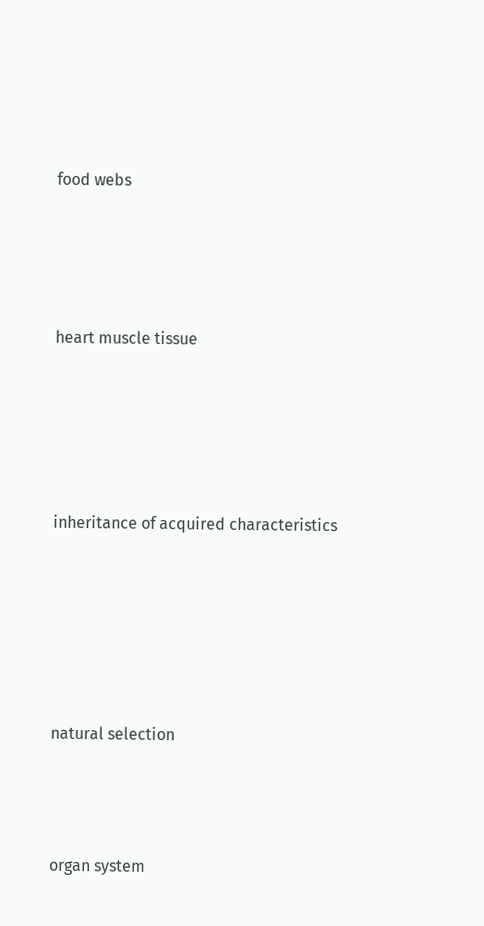food webs





heart muscle tissue






inheritance of acquired characteristics







natural selection




organ system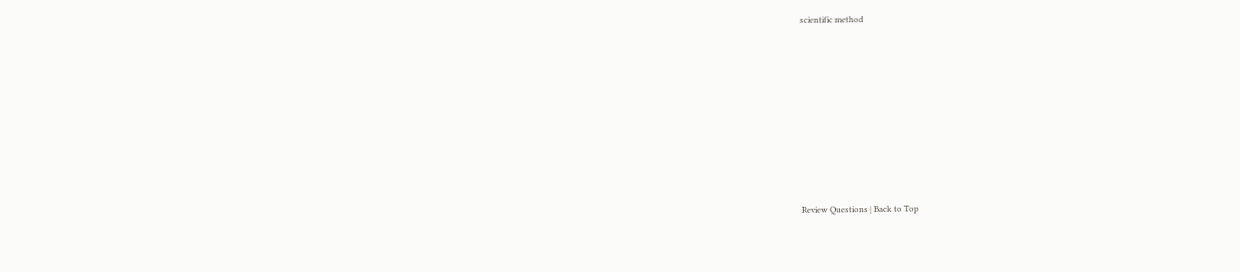scientific method










Review Questions | Back to Top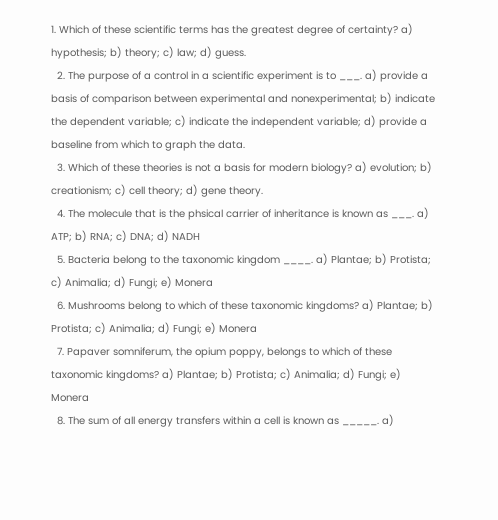1. Which of these scientific terms has the greatest degree of certainty? a) hypothesis; b) theory; c) law; d) guess.
  2. The purpose of a control in a scientific experiment is to ___. a) provide a basis of comparison between experimental and nonexperimental; b) indicate the dependent variable; c) indicate the independent variable; d) provide a baseline from which to graph the data.
  3. Which of these theories is not a basis for modern biology? a) evolution; b) creationism; c) cell theory; d) gene theory.
  4. The molecule that is the phsical carrier of inheritance is known as ___. a) ATP; b) RNA; c) DNA; d) NADH
  5. Bacteria belong to the taxonomic kingdom ____. a) Plantae; b) Protista; c) Animalia; d) Fungi; e) Monera
  6. Mushrooms belong to which of these taxonomic kingdoms? a) Plantae; b) Protista; c) Animalia; d) Fungi; e) Monera
  7. Papaver somniferum, the opium poppy, belongs to which of these taxonomic kingdoms? a) Plantae; b) Protista; c) Animalia; d) Fungi; e) Monera
  8. The sum of all energy transfers within a cell is known as _____. a)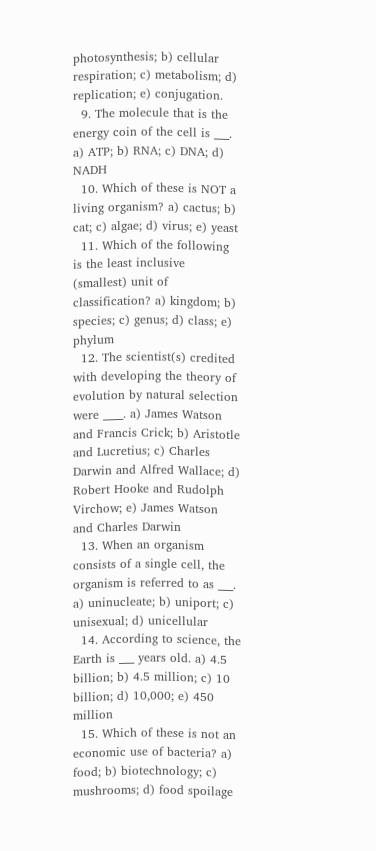photosynthesis; b) cellular respiration; c) metabolism; d) replication; e) conjugation.
  9. The molecule that is the energy coin of the cell is ___. a) ATP; b) RNA; c) DNA; d) NADH
  10. Which of these is NOT a living organism? a) cactus; b) cat; c) algae; d) virus; e) yeast
  11. Which of the following is the least inclusive (smallest) unit of classification? a) kingdom; b) species; c) genus; d) class; e) phylum
  12. The scientist(s) credited with developing the theory of evolution by natural selection were ____. a) James Watson and Francis Crick; b) Aristotle and Lucretius; c) Charles Darwin and Alfred Wallace; d) Robert Hooke and Rudolph Virchow; e) James Watson and Charles Darwin
  13. When an organism consists of a single cell, the organism is referred to as ___. a) uninucleate; b) uniport; c) unisexual; d) unicellular
  14. According to science, the Earth is ___ years old. a) 4.5 billion; b) 4.5 million; c) 10 billion; d) 10,000; e) 450 million
  15. Which of these is not an economic use of bacteria? a) food; b) biotechnology; c) mushrooms; d) food spoilage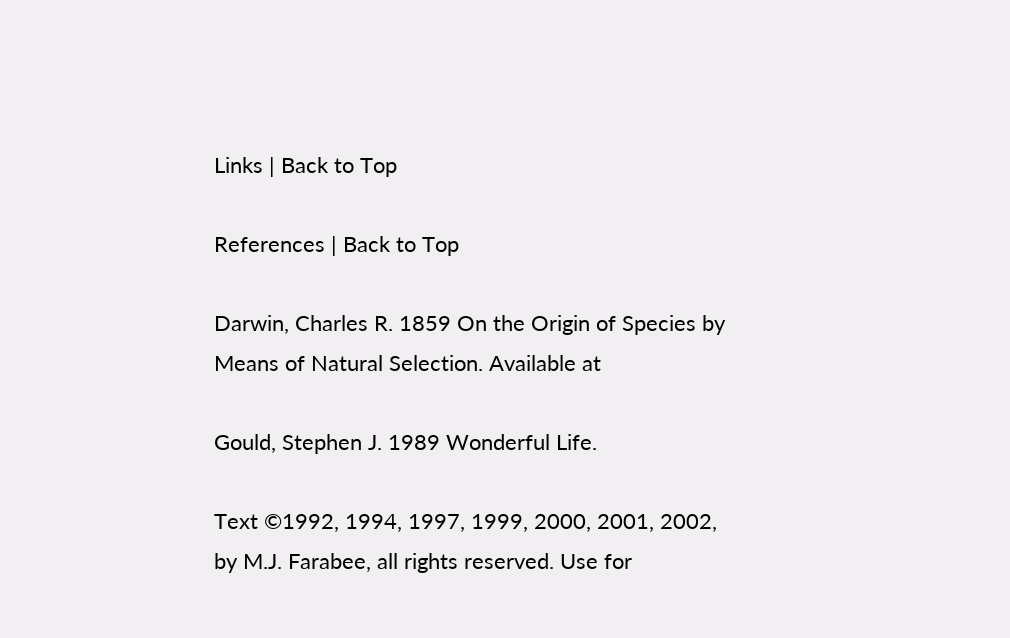Links | Back to Top

References | Back to Top

Darwin, Charles R. 1859 On the Origin of Species by Means of Natural Selection. Available at

Gould, Stephen J. 1989 Wonderful Life.

Text ©1992, 1994, 1997, 1999, 2000, 2001, 2002, by M.J. Farabee, all rights reserved. Use for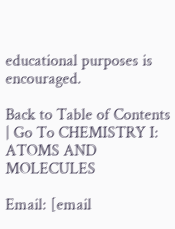educational purposes is encouraged.

Back to Table of Contents | Go To CHEMISTRY I: ATOMS AND MOLECULES

Email: [email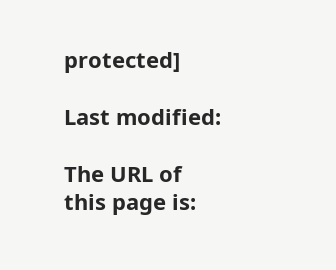protected]

Last modified:

The URL of this page is: